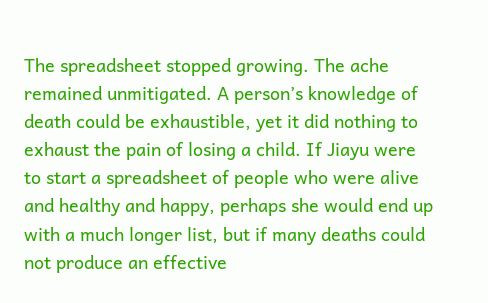The spreadsheet stopped growing. The ache remained unmitigated. A person’s knowledge of death could be exhaustible, yet it did nothing to exhaust the pain of losing a child. If Jiayu were to start a spreadsheet of people who were alive and healthy and happy, perhaps she would end up with a much longer list, but if many deaths could not produce an effective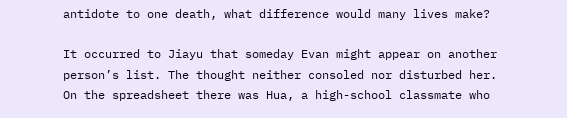antidote to one death, what difference would many lives make?

It occurred to Jiayu that someday Evan might appear on another person’s list. The thought neither consoled nor disturbed her. On the spreadsheet there was Hua, a high-school classmate who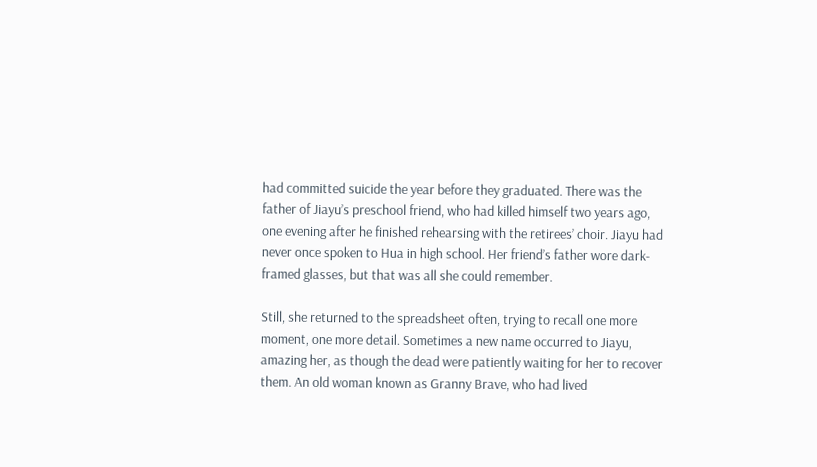had committed suicide the year before they graduated. There was the father of Jiayu’s preschool friend, who had killed himself two years ago, one evening after he finished rehearsing with the retirees’ choir. Jiayu had never once spoken to Hua in high school. Her friend’s father wore dark-framed glasses, but that was all she could remember.

Still, she returned to the spreadsheet often, trying to recall one more moment, one more detail. Sometimes a new name occurred to Jiayu, amazing her, as though the dead were patiently waiting for her to recover them. An old woman known as Granny Brave, who had lived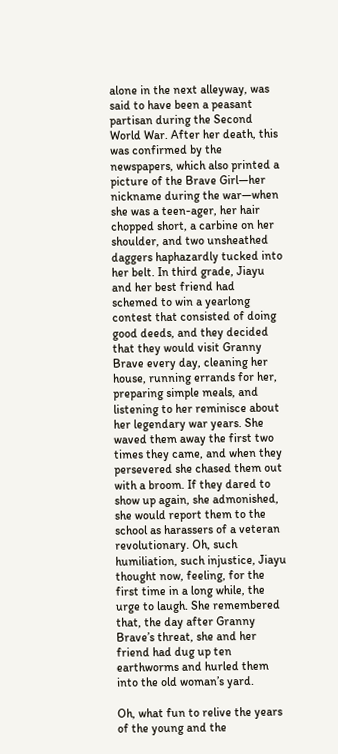alone in the next alleyway, was said to have been a peasant partisan during the Second World War. After her death, this was confirmed by the newspapers, which also printed a picture of the Brave Girl—her nickname during the war—when she was a teen-ager, her hair chopped short, a carbine on her shoulder, and two unsheathed daggers haphazardly tucked into her belt. In third grade, Jiayu and her best friend had schemed to win a yearlong contest that consisted of doing good deeds, and they decided that they would visit Granny Brave every day, cleaning her house, running errands for her, preparing simple meals, and listening to her reminisce about her legendary war years. She waved them away the first two times they came, and when they persevered she chased them out with a broom. If they dared to show up again, she admonished, she would report them to the school as harassers of a veteran revolutionary. Oh, such humiliation, such injustice, Jiayu thought now, feeling, for the first time in a long while, the urge to laugh. She remembered that, the day after Granny Brave’s threat, she and her friend had dug up ten earthworms and hurled them into the old woman’s yard.

Oh, what fun to relive the years of the young and the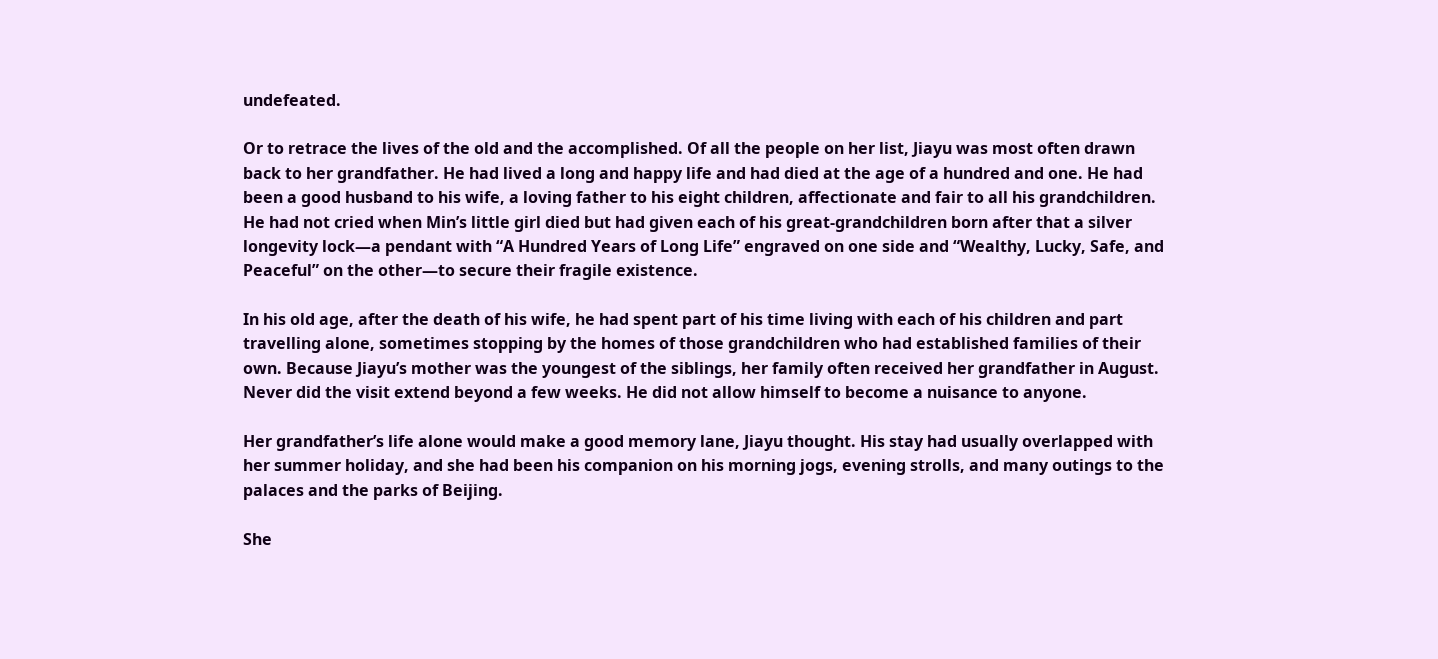undefeated.

Or to retrace the lives of the old and the accomplished. Of all the people on her list, Jiayu was most often drawn back to her grandfather. He had lived a long and happy life and had died at the age of a hundred and one. He had been a good husband to his wife, a loving father to his eight children, affectionate and fair to all his grandchildren. He had not cried when Min’s little girl died but had given each of his great-grandchildren born after that a silver longevity lock—a pendant with “A Hundred Years of Long Life” engraved on one side and “Wealthy, Lucky, Safe, and Peaceful” on the other—to secure their fragile existence.

In his old age, after the death of his wife, he had spent part of his time living with each of his children and part travelling alone, sometimes stopping by the homes of those grandchildren who had established families of their own. Because Jiayu’s mother was the youngest of the siblings, her family often received her grandfather in August. Never did the visit extend beyond a few weeks. He did not allow himself to become a nuisance to anyone.

Her grandfather’s life alone would make a good memory lane, Jiayu thought. His stay had usually overlapped with her summer holiday, and she had been his companion on his morning jogs, evening strolls, and many outings to the palaces and the parks of Beijing.

She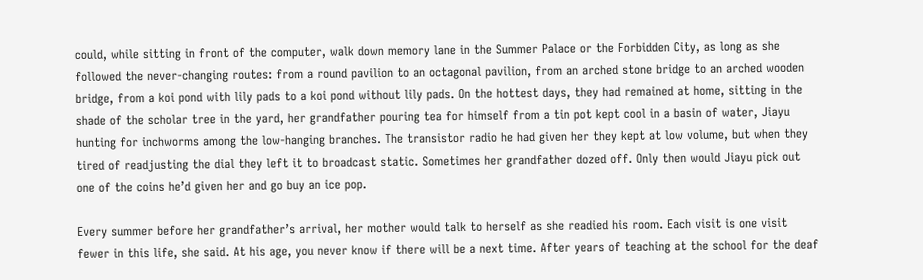could, while sitting in front of the computer, walk down memory lane in the Summer Palace or the Forbidden City, as long as she followed the never-changing routes: from a round pavilion to an octagonal pavilion, from an arched stone bridge to an arched wooden bridge, from a koi pond with lily pads to a koi pond without lily pads. On the hottest days, they had remained at home, sitting in the shade of the scholar tree in the yard, her grandfather pouring tea for himself from a tin pot kept cool in a basin of water, Jiayu hunting for inchworms among the low-hanging branches. The transistor radio he had given her they kept at low volume, but when they tired of readjusting the dial they left it to broadcast static. Sometimes her grandfather dozed off. Only then would Jiayu pick out one of the coins he’d given her and go buy an ice pop.

Every summer before her grandfather’s arrival, her mother would talk to herself as she readied his room. Each visit is one visit fewer in this life, she said. At his age, you never know if there will be a next time. After years of teaching at the school for the deaf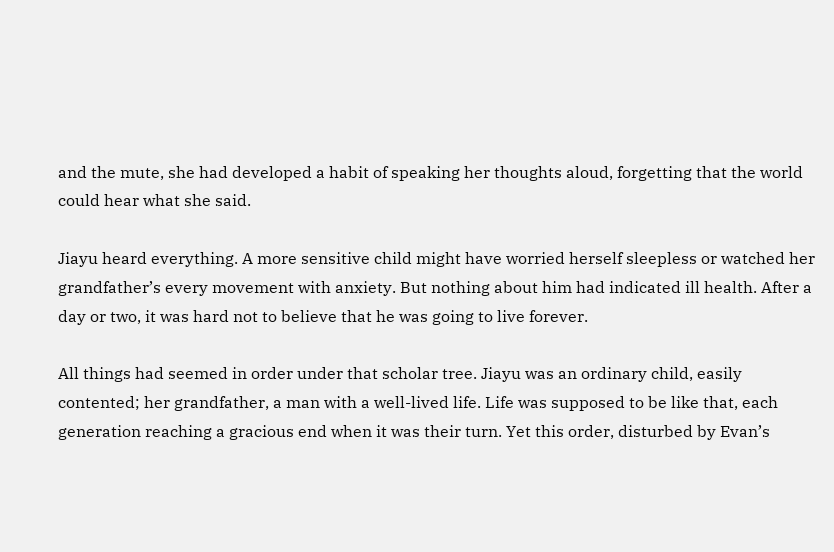and the mute, she had developed a habit of speaking her thoughts aloud, forgetting that the world could hear what she said.

Jiayu heard everything. A more sensitive child might have worried herself sleepless or watched her grandfather’s every movement with anxiety. But nothing about him had indicated ill health. After a day or two, it was hard not to believe that he was going to live forever.

All things had seemed in order under that scholar tree. Jiayu was an ordinary child, easily contented; her grandfather, a man with a well-lived life. Life was supposed to be like that, each generation reaching a gracious end when it was their turn. Yet this order, disturbed by Evan’s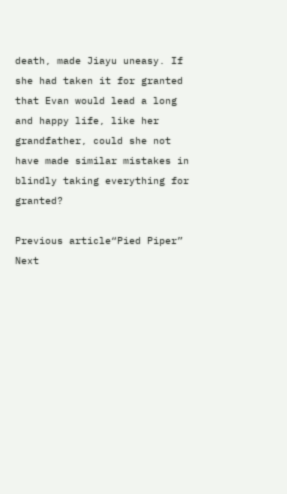death, made Jiayu uneasy. If she had taken it for granted that Evan would lead a long and happy life, like her grandfather, could she not have made similar mistakes in blindly taking everything for granted?

Previous article“Pied Piper”
Next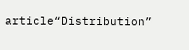article“Distribution”